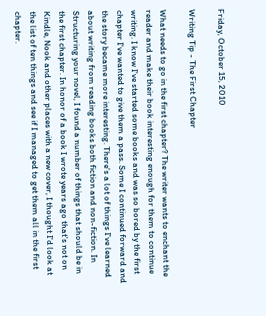Friday, October 15, 2010

Writing Tip - The First Chapter

What needs to go in the first chapter? The writer wants to enchant the reader and make their book interesting enough for them to continue writing. I know I've started some books and was so bored by the first chapter I've wanted to give them a pass. Some I continued forward and the story became more interesting. There's a lot of things I've learned about writing from reading books both fiction and non-fiction. In Structuring your novel, I found a number of things that should be in the first chapter. In honor of a book I wrote years ago that's not on Kindle, Nook and other places with a new cover, I thought I'd look at the list of ten things and see if I managed to get them all in the first chapter.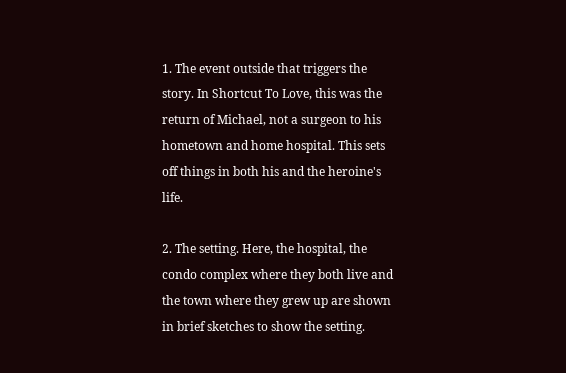1. The event outside that triggers the story. In Shortcut To Love, this was the return of Michael, not a surgeon to his hometown and home hospital. This sets off things in both his and the heroine's life.

2. The setting. Here, the hospital, the condo complex where they both live and the town where they grew up are shown in brief sketches to show the setting.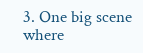3. One big scene where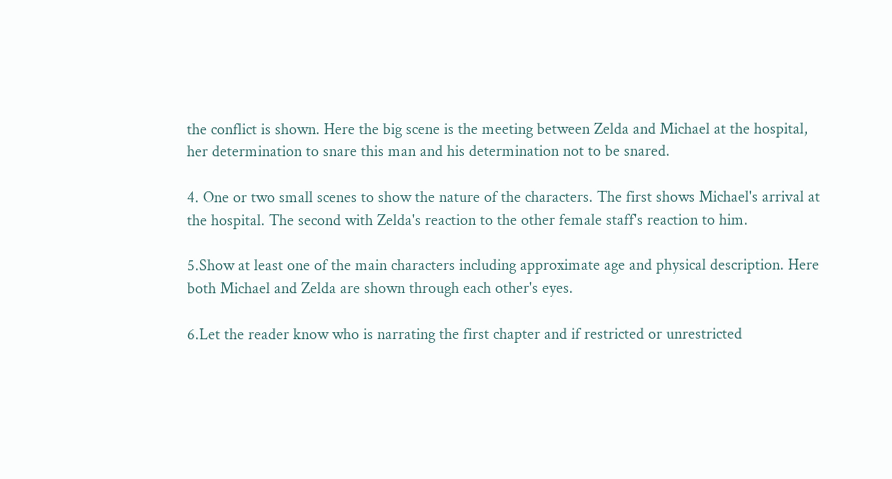the conflict is shown. Here the big scene is the meeting between Zelda and Michael at the hospital, her determination to snare this man and his determination not to be snared.

4. One or two small scenes to show the nature of the characters. The first shows Michael's arrival at the hospital. The second with Zelda's reaction to the other female staff's reaction to him.

5.Show at least one of the main characters including approximate age and physical description. Here both Michael and Zelda are shown through each other's eyes.

6.Let the reader know who is narrating the first chapter and if restricted or unrestricted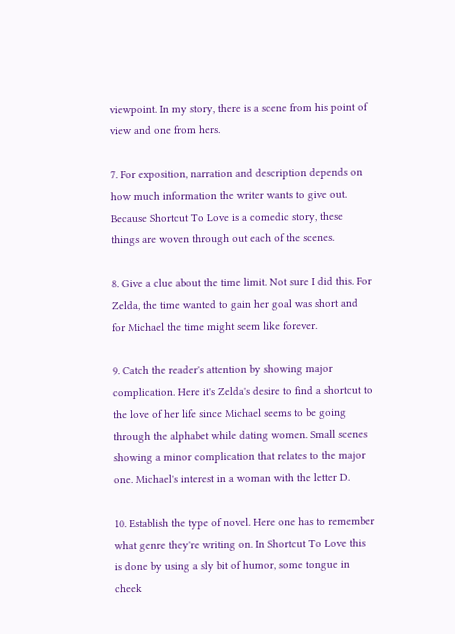viewpoint. In my story, there is a scene from his point of view and one from hers.

7. For exposition, narration and description depends on how much information the writer wants to give out. Because Shortcut To Love is a comedic story, these things are woven through out each of the scenes.

8. Give a clue about the time limit. Not sure I did this. For Zelda, the time wanted to gain her goal was short and for Michael the time might seem like forever.

9. Catch the reader's attention by showing major complication. Here it's Zelda's desire to find a shortcut to the love of her life since Michael seems to be going through the alphabet while dating women. Small scenes showing a minor complication that relates to the major one. Michael's interest in a woman with the letter D.

10. Establish the type of novel. Here one has to remember what genre they're writing on. In Shortcut To Love this is done by using a sly bit of humor, some tongue in cheek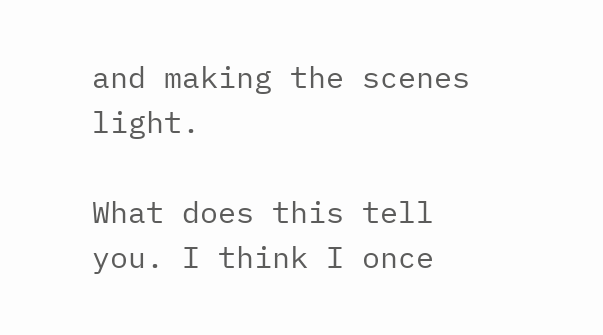and making the scenes light.

What does this tell you. I think I once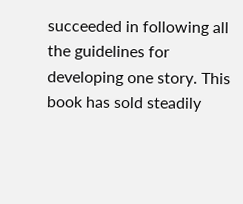succeeded in following all the guidelines for developing one story. This book has sold steadily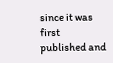since it was first published and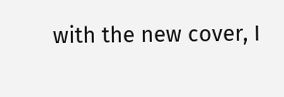with the new cover, I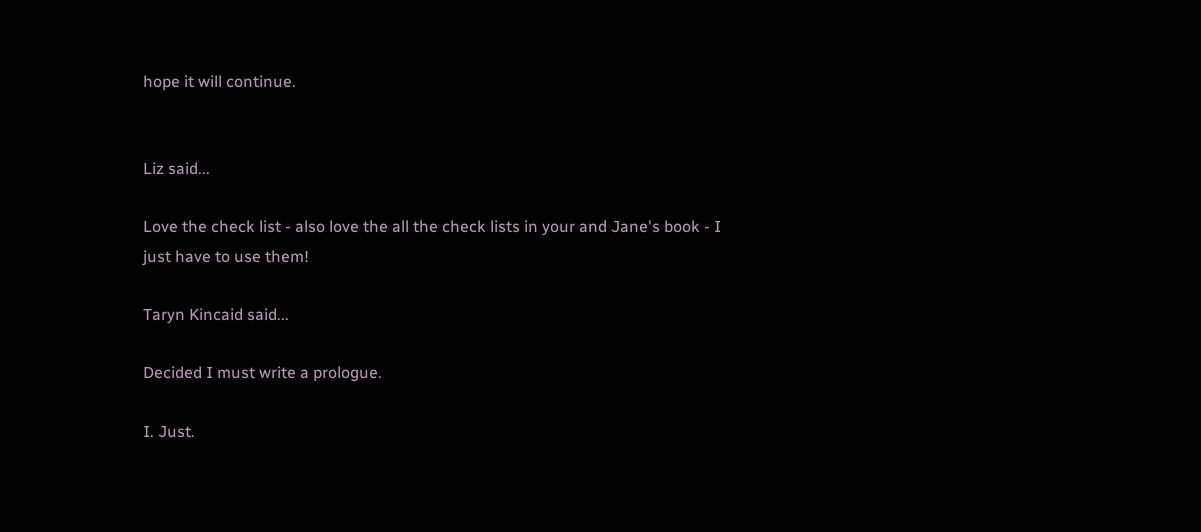hope it will continue.


Liz said...

Love the check list - also love the all the check lists in your and Jane's book - I just have to use them!

Taryn Kincaid said...

Decided I must write a prologue.

I. Just.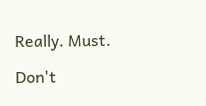Really. Must.

Don't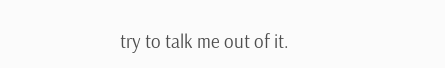try to talk me out of it.